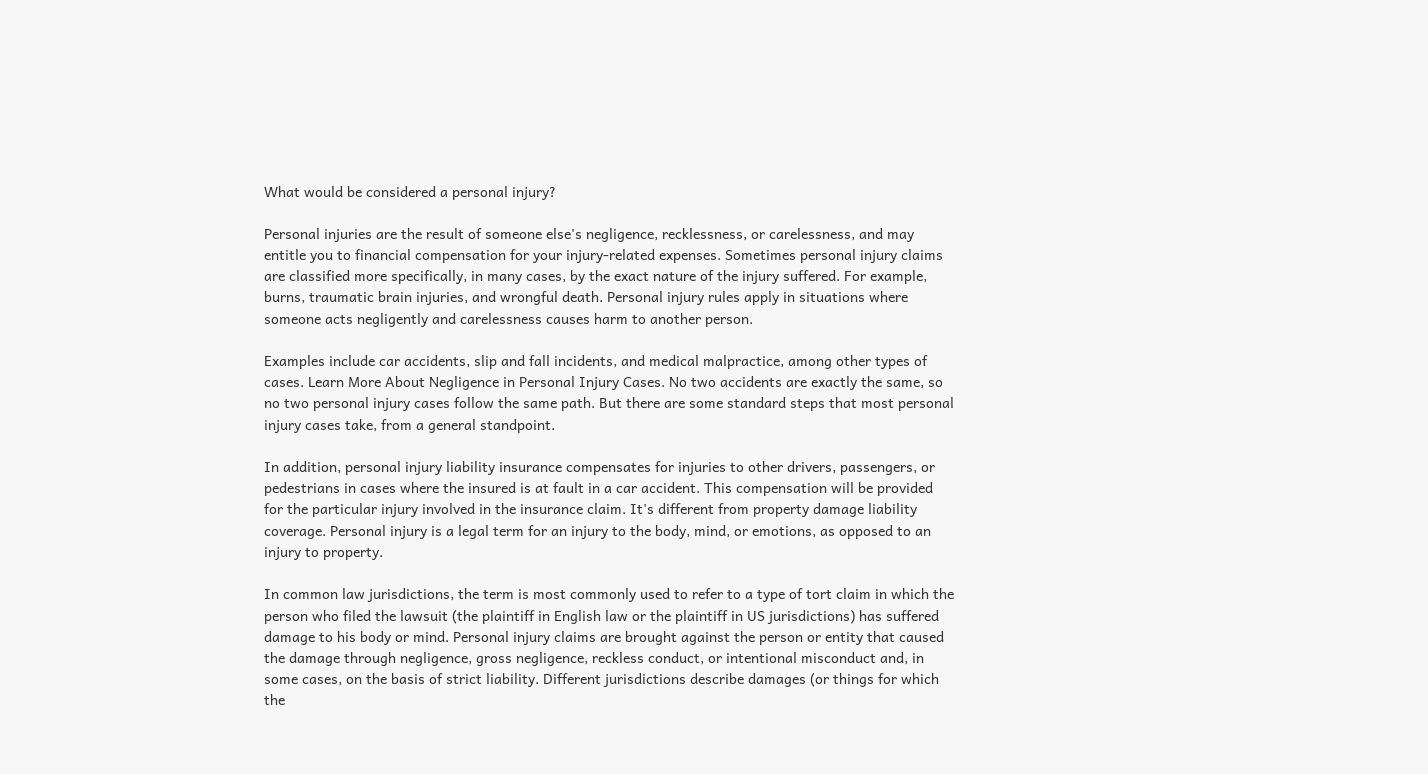What would be considered a personal injury?

Personal injuries are the result of someone else's negligence, recklessness, or carelessness, and may entitle you to financial compensation for your injury-related expenses. Sometimes personal injury claims are classified more specifically, in many cases, by the exact nature of the injury suffered. For example, burns, traumatic brain injuries, and wrongful death. Personal injury rules apply in situations where someone acts negligently and carelessness causes harm to another person.

Examples include car accidents, slip and fall incidents, and medical malpractice, among other types of cases. Learn More About Negligence in Personal Injury Cases. No two accidents are exactly the same, so no two personal injury cases follow the same path. But there are some standard steps that most personal injury cases take, from a general standpoint.

In addition, personal injury liability insurance compensates for injuries to other drivers, passengers, or pedestrians in cases where the insured is at fault in a car accident. This compensation will be provided for the particular injury involved in the insurance claim. It's different from property damage liability coverage. Personal injury is a legal term for an injury to the body, mind, or emotions, as opposed to an injury to property.

In common law jurisdictions, the term is most commonly used to refer to a type of tort claim in which the person who filed the lawsuit (the plaintiff in English law or the plaintiff in US jurisdictions) has suffered damage to his body or mind. Personal injury claims are brought against the person or entity that caused the damage through negligence, gross negligence, reckless conduct, or intentional misconduct and, in some cases, on the basis of strict liability. Different jurisdictions describe damages (or things for which the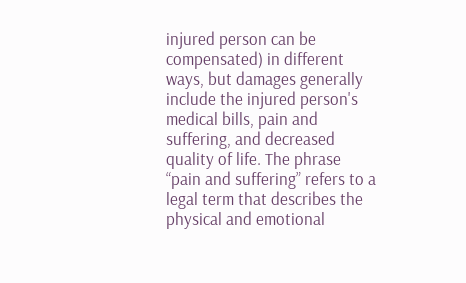injured person can be compensated) in different ways, but damages generally include the injured person's medical bills, pain and suffering, and decreased quality of life. The phrase “pain and suffering” refers to a legal term that describes the physical and emotional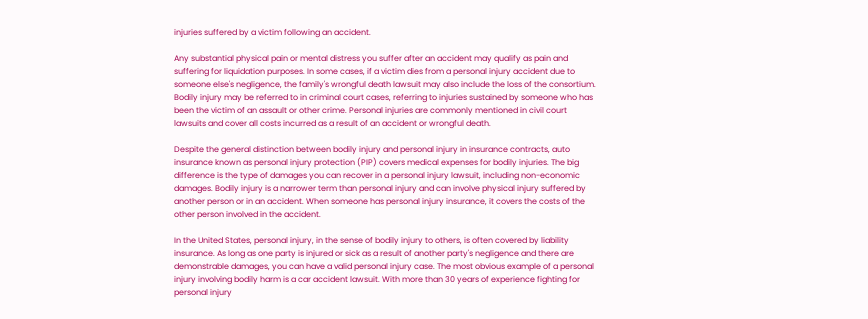injuries suffered by a victim following an accident.

Any substantial physical pain or mental distress you suffer after an accident may qualify as pain and suffering for liquidation purposes. In some cases, if a victim dies from a personal injury accident due to someone else's negligence, the family's wrongful death lawsuit may also include the loss of the consortium. Bodily injury may be referred to in criminal court cases, referring to injuries sustained by someone who has been the victim of an assault or other crime. Personal injuries are commonly mentioned in civil court lawsuits and cover all costs incurred as a result of an accident or wrongful death.

Despite the general distinction between bodily injury and personal injury in insurance contracts, auto insurance known as personal injury protection (PIP) covers medical expenses for bodily injuries. The big difference is the type of damages you can recover in a personal injury lawsuit, including non-economic damages. Bodily injury is a narrower term than personal injury and can involve physical injury suffered by another person or in an accident. When someone has personal injury insurance, it covers the costs of the other person involved in the accident.

In the United States, personal injury, in the sense of bodily injury to others, is often covered by liability insurance. As long as one party is injured or sick as a result of another party's negligence and there are demonstrable damages, you can have a valid personal injury case. The most obvious example of a personal injury involving bodily harm is a car accident lawsuit. With more than 30 years of experience fighting for personal injury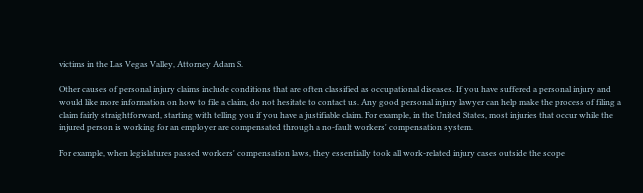victims in the Las Vegas Valley, Attorney Adam S.

Other causes of personal injury claims include conditions that are often classified as occupational diseases. If you have suffered a personal injury and would like more information on how to file a claim, do not hesitate to contact us. Any good personal injury lawyer can help make the process of filing a claim fairly straightforward, starting with telling you if you have a justifiable claim. For example, in the United States, most injuries that occur while the injured person is working for an employer are compensated through a no-fault workers' compensation system.

For example, when legislatures passed workers' compensation laws, they essentially took all work-related injury cases outside the scope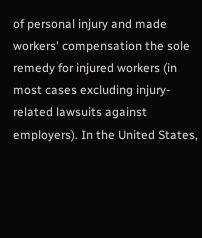of personal injury and made workers' compensation the sole remedy for injured workers (in most cases excluding injury-related lawsuits against employers). In the United States,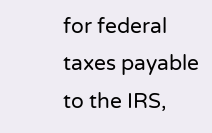for federal taxes payable to the IRS,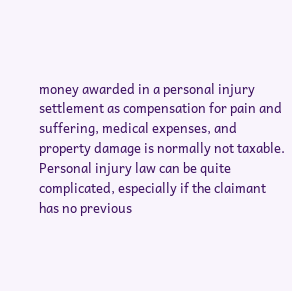money awarded in a personal injury settlement as compensation for pain and suffering, medical expenses, and property damage is normally not taxable. Personal injury law can be quite complicated, especially if the claimant has no previous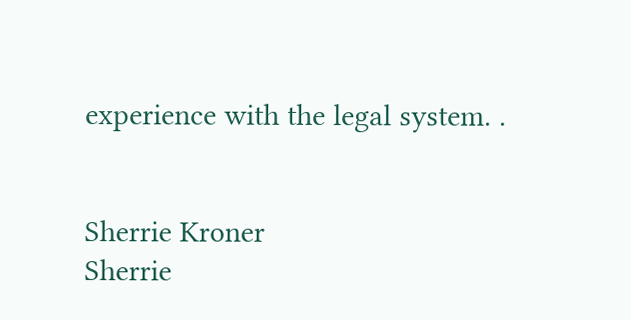experience with the legal system. .


Sherrie Kroner
Sherrie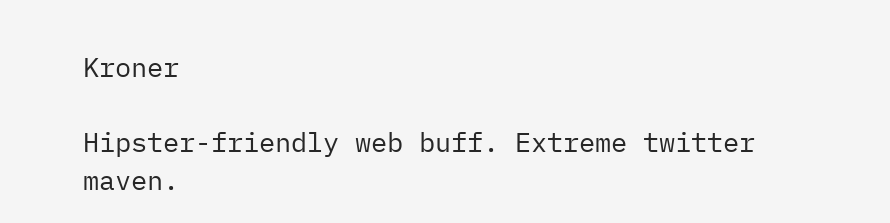Kroner

Hipster-friendly web buff. Extreme twitter maven.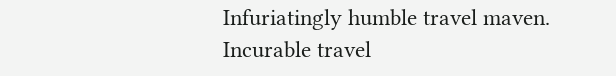Infuriatingly humble travel maven. Incurable travel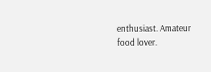enthusiast. Amateur food lover.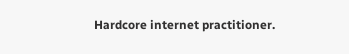Hardcore internet practitioner.